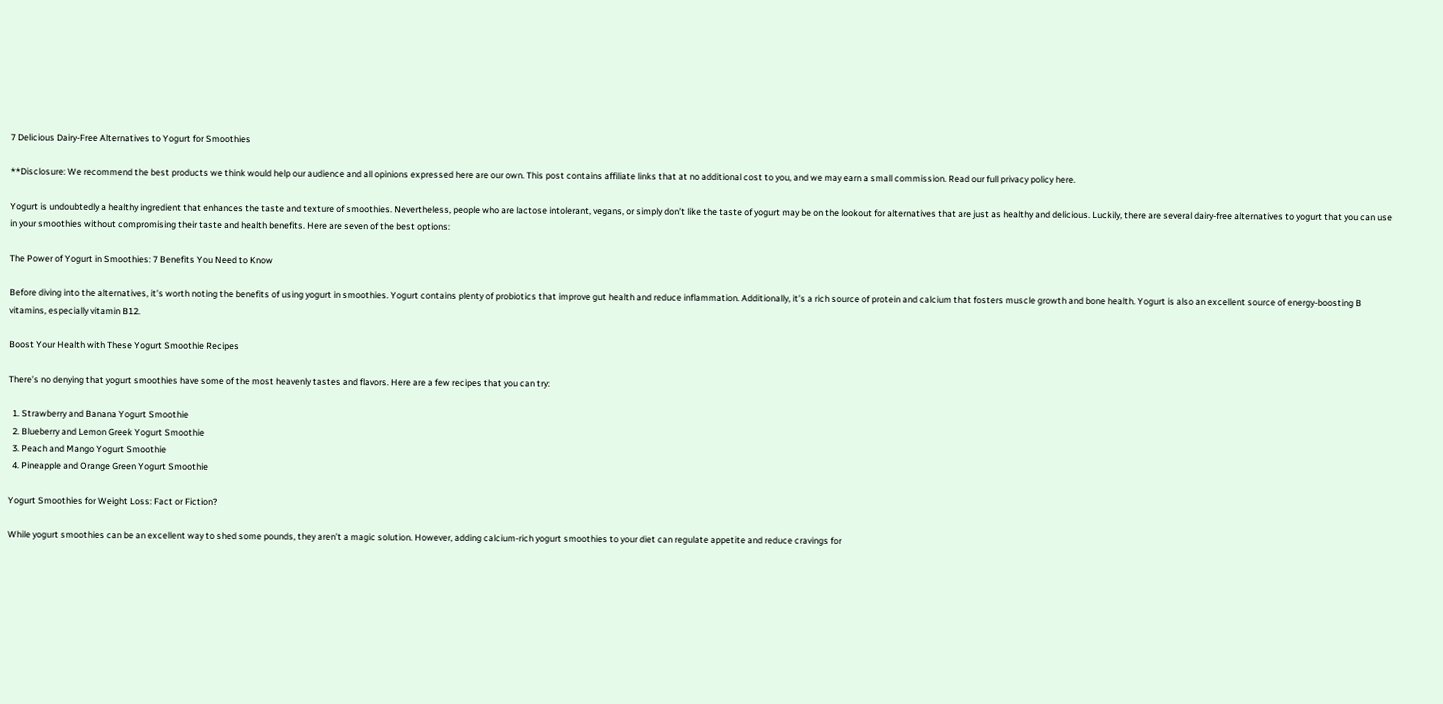7 Delicious Dairy-Free Alternatives to Yogurt for Smoothies

**Disclosure: We recommend the best products we think would help our audience and all opinions expressed here are our own. This post contains affiliate links that at no additional cost to you, and we may earn a small commission. Read our full privacy policy here.

Yogurt is undoubtedly a healthy ingredient that enhances the taste and texture of smoothies. Nevertheless, people who are lactose intolerant, vegans, or simply don’t like the taste of yogurt may be on the lookout for alternatives that are just as healthy and delicious. Luckily, there are several dairy-free alternatives to yogurt that you can use in your smoothies without compromising their taste and health benefits. Here are seven of the best options:

The Power of Yogurt in Smoothies: 7 Benefits You Need to Know

Before diving into the alternatives, it’s worth noting the benefits of using yogurt in smoothies. Yogurt contains plenty of probiotics that improve gut health and reduce inflammation. Additionally, it’s a rich source of protein and calcium that fosters muscle growth and bone health. Yogurt is also an excellent source of energy-boosting B vitamins, especially vitamin B12.

Boost Your Health with These Yogurt Smoothie Recipes

There’s no denying that yogurt smoothies have some of the most heavenly tastes and flavors. Here are a few recipes that you can try:

  1. Strawberry and Banana Yogurt Smoothie
  2. Blueberry and Lemon Greek Yogurt Smoothie
  3. Peach and Mango Yogurt Smoothie
  4. Pineapple and Orange Green Yogurt Smoothie

Yogurt Smoothies for Weight Loss: Fact or Fiction?

While yogurt smoothies can be an excellent way to shed some pounds, they aren’t a magic solution. However, adding calcium-rich yogurt smoothies to your diet can regulate appetite and reduce cravings for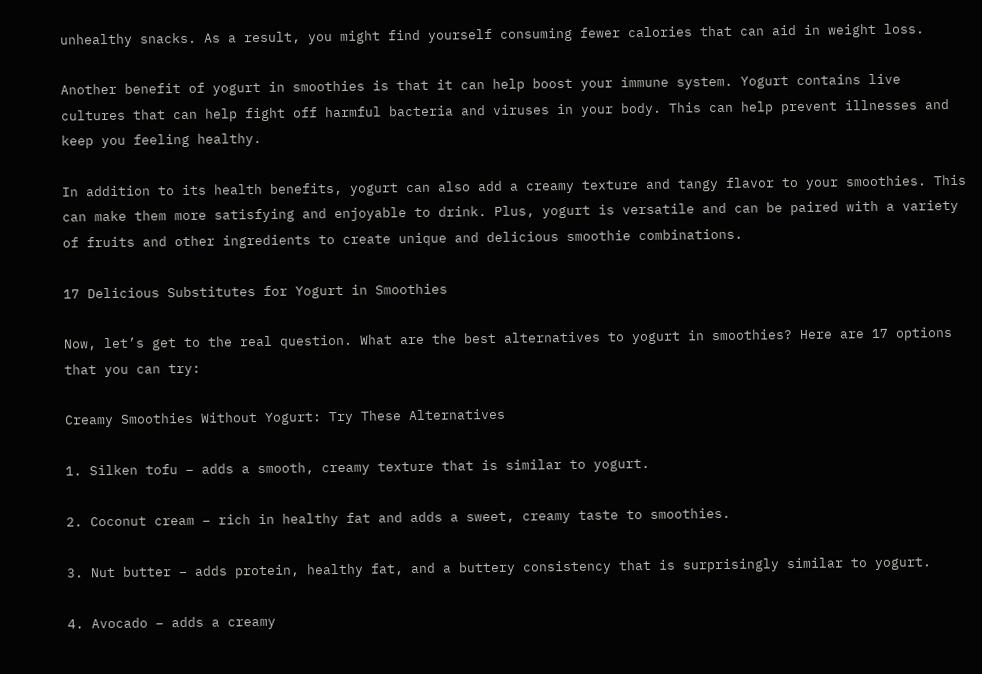unhealthy snacks. As a result, you might find yourself consuming fewer calories that can aid in weight loss.

Another benefit of yogurt in smoothies is that it can help boost your immune system. Yogurt contains live cultures that can help fight off harmful bacteria and viruses in your body. This can help prevent illnesses and keep you feeling healthy.

In addition to its health benefits, yogurt can also add a creamy texture and tangy flavor to your smoothies. This can make them more satisfying and enjoyable to drink. Plus, yogurt is versatile and can be paired with a variety of fruits and other ingredients to create unique and delicious smoothie combinations.

17 Delicious Substitutes for Yogurt in Smoothies

Now, let’s get to the real question. What are the best alternatives to yogurt in smoothies? Here are 17 options that you can try:

Creamy Smoothies Without Yogurt: Try These Alternatives

1. Silken tofu – adds a smooth, creamy texture that is similar to yogurt.

2. Coconut cream – rich in healthy fat and adds a sweet, creamy taste to smoothies.

3. Nut butter – adds protein, healthy fat, and a buttery consistency that is surprisingly similar to yogurt.

4. Avocado – adds a creamy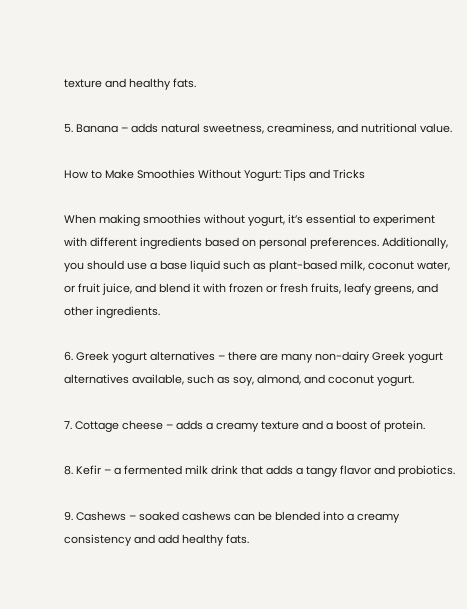texture and healthy fats.

5. Banana – adds natural sweetness, creaminess, and nutritional value.

How to Make Smoothies Without Yogurt: Tips and Tricks

When making smoothies without yogurt, it’s essential to experiment with different ingredients based on personal preferences. Additionally, you should use a base liquid such as plant-based milk, coconut water, or fruit juice, and blend it with frozen or fresh fruits, leafy greens, and other ingredients.

6. Greek yogurt alternatives – there are many non-dairy Greek yogurt alternatives available, such as soy, almond, and coconut yogurt.

7. Cottage cheese – adds a creamy texture and a boost of protein.

8. Kefir – a fermented milk drink that adds a tangy flavor and probiotics.

9. Cashews – soaked cashews can be blended into a creamy consistency and add healthy fats.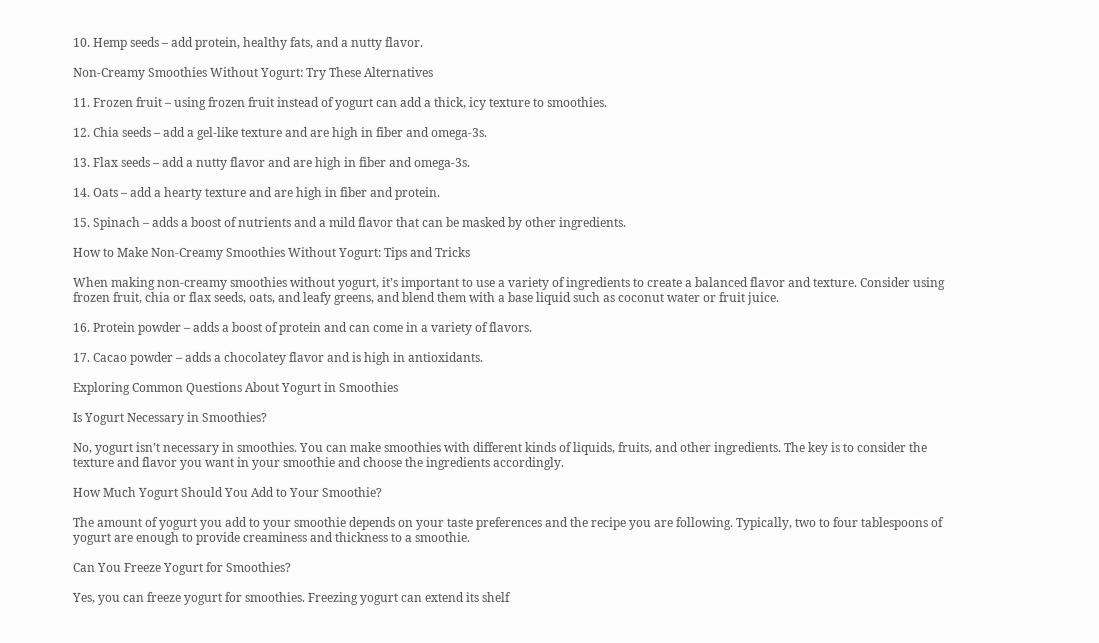10. Hemp seeds – add protein, healthy fats, and a nutty flavor.

Non-Creamy Smoothies Without Yogurt: Try These Alternatives

11. Frozen fruit – using frozen fruit instead of yogurt can add a thick, icy texture to smoothies.

12. Chia seeds – add a gel-like texture and are high in fiber and omega-3s.

13. Flax seeds – add a nutty flavor and are high in fiber and omega-3s.

14. Oats – add a hearty texture and are high in fiber and protein.

15. Spinach – adds a boost of nutrients and a mild flavor that can be masked by other ingredients.

How to Make Non-Creamy Smoothies Without Yogurt: Tips and Tricks

When making non-creamy smoothies without yogurt, it’s important to use a variety of ingredients to create a balanced flavor and texture. Consider using frozen fruit, chia or flax seeds, oats, and leafy greens, and blend them with a base liquid such as coconut water or fruit juice.

16. Protein powder – adds a boost of protein and can come in a variety of flavors.

17. Cacao powder – adds a chocolatey flavor and is high in antioxidants.

Exploring Common Questions About Yogurt in Smoothies

Is Yogurt Necessary in Smoothies?

No, yogurt isn’t necessary in smoothies. You can make smoothies with different kinds of liquids, fruits, and other ingredients. The key is to consider the texture and flavor you want in your smoothie and choose the ingredients accordingly.

How Much Yogurt Should You Add to Your Smoothie?

The amount of yogurt you add to your smoothie depends on your taste preferences and the recipe you are following. Typically, two to four tablespoons of yogurt are enough to provide creaminess and thickness to a smoothie.

Can You Freeze Yogurt for Smoothies?

Yes, you can freeze yogurt for smoothies. Freezing yogurt can extend its shelf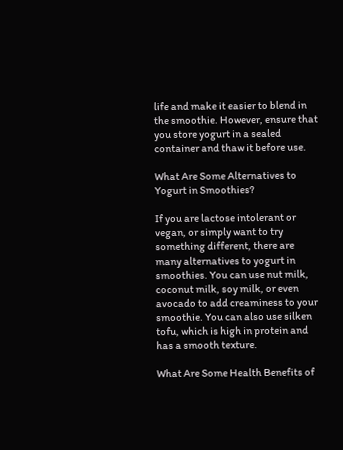life and make it easier to blend in the smoothie. However, ensure that you store yogurt in a sealed container and thaw it before use.

What Are Some Alternatives to Yogurt in Smoothies?

If you are lactose intolerant or vegan, or simply want to try something different, there are many alternatives to yogurt in smoothies. You can use nut milk, coconut milk, soy milk, or even avocado to add creaminess to your smoothie. You can also use silken tofu, which is high in protein and has a smooth texture.

What Are Some Health Benefits of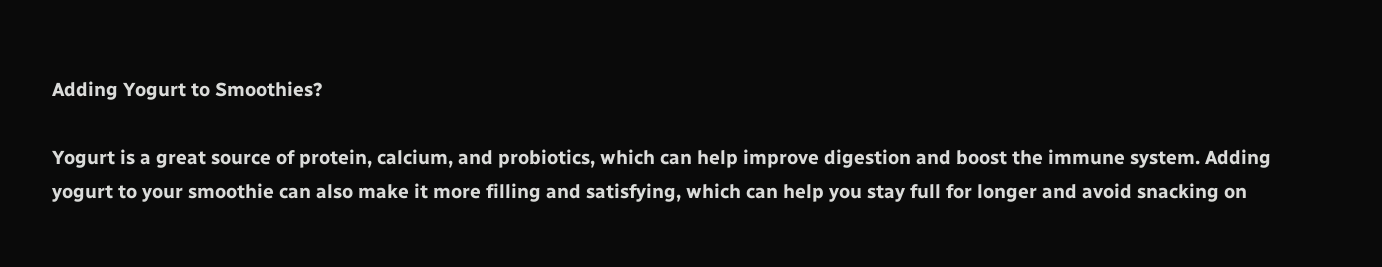Adding Yogurt to Smoothies?

Yogurt is a great source of protein, calcium, and probiotics, which can help improve digestion and boost the immune system. Adding yogurt to your smoothie can also make it more filling and satisfying, which can help you stay full for longer and avoid snacking on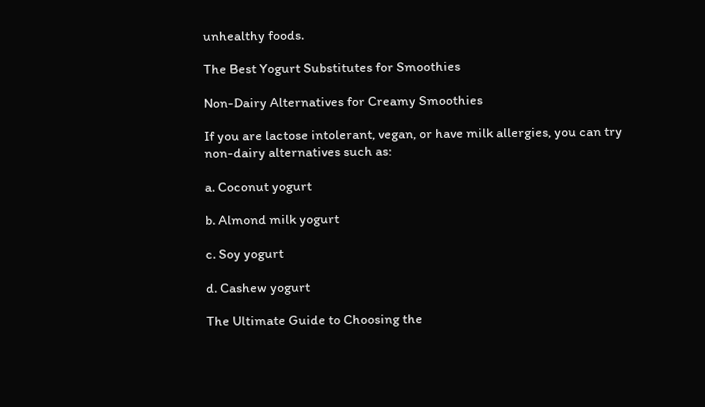unhealthy foods.

The Best Yogurt Substitutes for Smoothies

Non-Dairy Alternatives for Creamy Smoothies

If you are lactose intolerant, vegan, or have milk allergies, you can try non-dairy alternatives such as:

a. Coconut yogurt

b. Almond milk yogurt

c. Soy yogurt

d. Cashew yogurt

The Ultimate Guide to Choosing the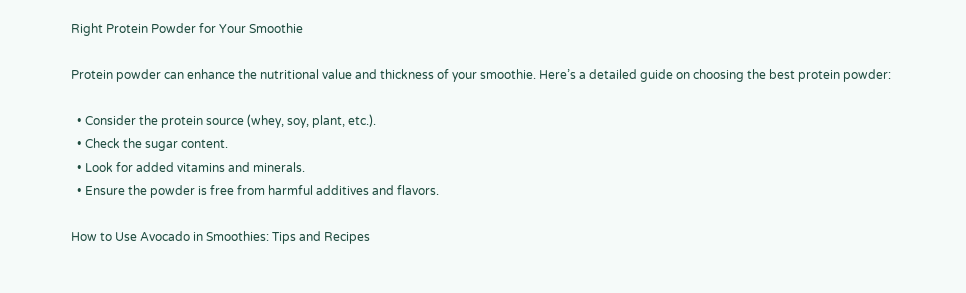Right Protein Powder for Your Smoothie

Protein powder can enhance the nutritional value and thickness of your smoothie. Here’s a detailed guide on choosing the best protein powder:

  • Consider the protein source (whey, soy, plant, etc.).
  • Check the sugar content.
  • Look for added vitamins and minerals.
  • Ensure the powder is free from harmful additives and flavors.

How to Use Avocado in Smoothies: Tips and Recipes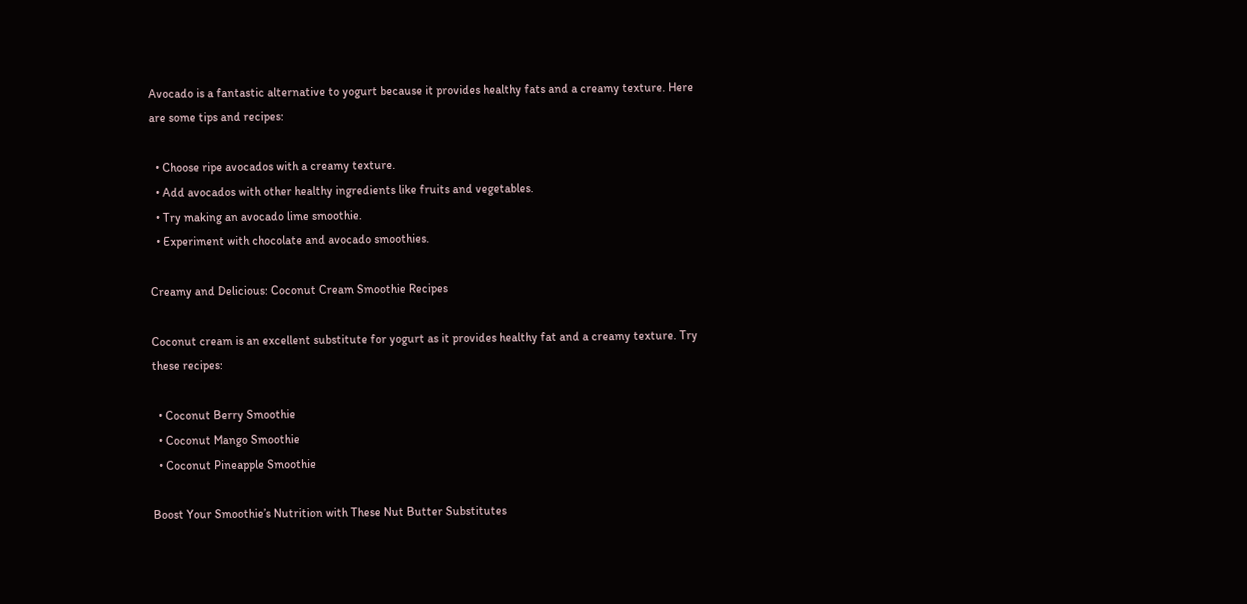Avocado is a fantastic alternative to yogurt because it provides healthy fats and a creamy texture. Here are some tips and recipes:

  • Choose ripe avocados with a creamy texture.
  • Add avocados with other healthy ingredients like fruits and vegetables.
  • Try making an avocado lime smoothie.
  • Experiment with chocolate and avocado smoothies.

Creamy and Delicious: Coconut Cream Smoothie Recipes

Coconut cream is an excellent substitute for yogurt as it provides healthy fat and a creamy texture. Try these recipes:

  • Coconut Berry Smoothie
  • Coconut Mango Smoothie
  • Coconut Pineapple Smoothie

Boost Your Smoothie’s Nutrition with These Nut Butter Substitutes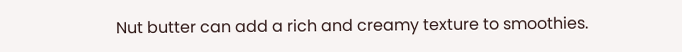Nut butter can add a rich and creamy texture to smoothies.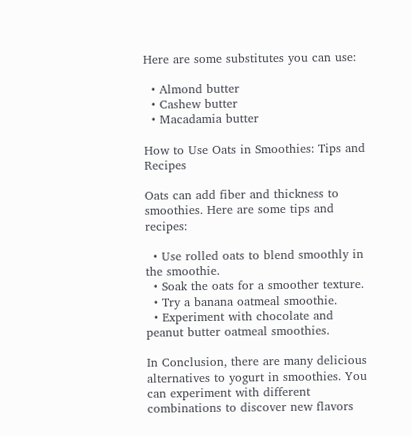Here are some substitutes you can use:

  • Almond butter
  • Cashew butter
  • Macadamia butter

How to Use Oats in Smoothies: Tips and Recipes

Oats can add fiber and thickness to smoothies. Here are some tips and recipes:

  • Use rolled oats to blend smoothly in the smoothie.
  • Soak the oats for a smoother texture.
  • Try a banana oatmeal smoothie.
  • Experiment with chocolate and peanut butter oatmeal smoothies.

In Conclusion, there are many delicious alternatives to yogurt in smoothies. You can experiment with different combinations to discover new flavors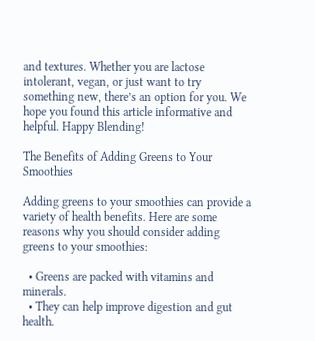and textures. Whether you are lactose intolerant, vegan, or just want to try something new, there’s an option for you. We hope you found this article informative and helpful. Happy Blending!

The Benefits of Adding Greens to Your Smoothies

Adding greens to your smoothies can provide a variety of health benefits. Here are some reasons why you should consider adding greens to your smoothies:

  • Greens are packed with vitamins and minerals.
  • They can help improve digestion and gut health.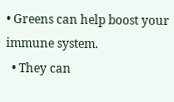• Greens can help boost your immune system.
  • They can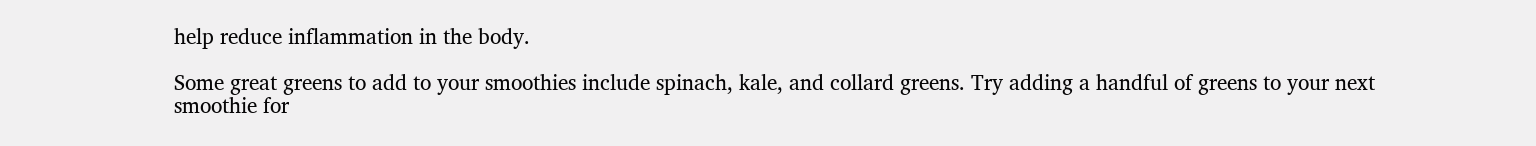help reduce inflammation in the body.

Some great greens to add to your smoothies include spinach, kale, and collard greens. Try adding a handful of greens to your next smoothie for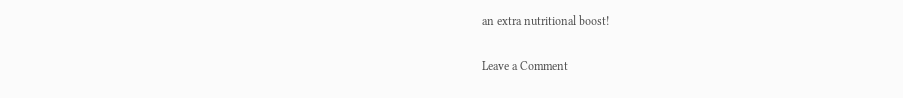an extra nutritional boost!

Leave a Comment